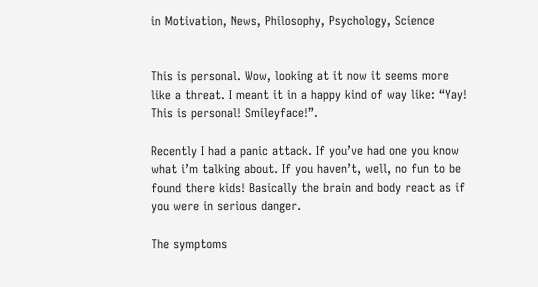in Motivation, News, Philosophy, Psychology, Science


This is personal. Wow, looking at it now it seems more like a threat. I meant it in a happy kind of way like: “Yay! This is personal! Smileyface!”.

Recently I had a panic attack. If you’ve had one you know what i’m talking about. If you haven’t, well, no fun to be found there kids! Basically the brain and body react as if you were in serious danger.

The symptoms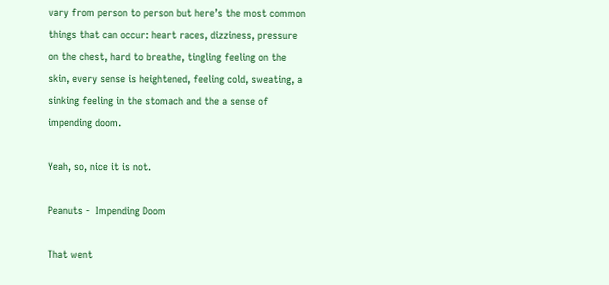vary from person to person but here’s the most common things that can occur: heart races, dizziness, pressure on the chest, hard to breathe, tingling feeling on the skin, every sense is heightened, feeling cold, sweating, a sinking feeling in the stomach and the a sense of impending doom.

Yeah, so, nice it is not.

Peanuts -  Impending Doom

That went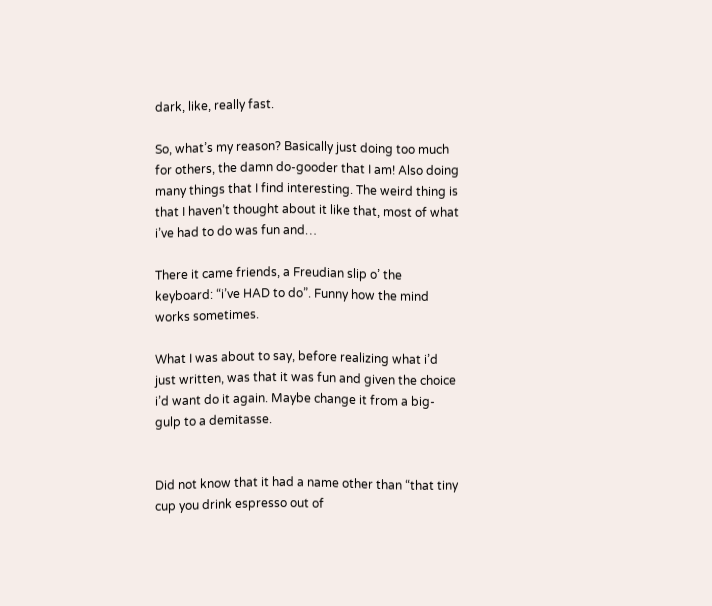dark, like, really fast.

So, what’s my reason? Basically just doing too much for others, the damn do-gooder that I am! Also doing many things that I find interesting. The weird thing is that I haven’t thought about it like that, most of what i’ve had to do was fun and…

There it came friends, a Freudian slip o’ the keyboard: “i’ve HAD to do”. Funny how the mind works sometimes.

What I was about to say, before realizing what i’d just written, was that it was fun and given the choice i’d want do it again. Maybe change it from a big-gulp to a demitasse.


Did not know that it had a name other than “that tiny cup you drink espresso out of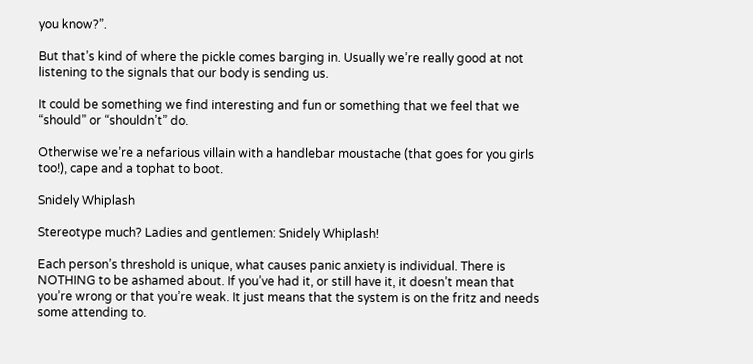you know?”.

But that’s kind of where the pickle comes barging in. Usually we’re really good at not listening to the signals that our body is sending us.

It could be something we find interesting and fun or something that we feel that we “should” or “shouldn’t” do.

Otherwise we’re a nefarious villain with a handlebar moustache (that goes for you girls too!), cape and a tophat to boot.

Snidely Whiplash

Stereotype much? Ladies and gentlemen: Snidely Whiplash!

Each person’s threshold is unique, what causes panic anxiety is individual. There is NOTHING to be ashamed about. If you’ve had it, or still have it, it doesn’t mean that you’re wrong or that you’re weak. It just means that the system is on the fritz and needs some attending to.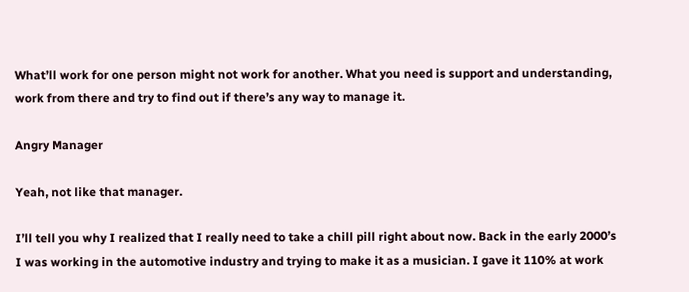What’ll work for one person might not work for another. What you need is support and understanding, work from there and try to find out if there’s any way to manage it.

Angry Manager

Yeah, not like that manager.

I’ll tell you why I realized that I really need to take a chill pill right about now. Back in the early 2000’s I was working in the automotive industry and trying to make it as a musician. I gave it 110% at work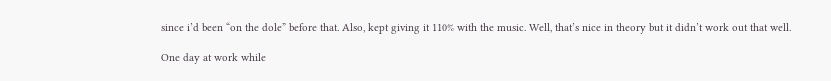since i’d been “on the dole” before that. Also, kept giving it 110% with the music. Well, that’s nice in theory but it didn’t work out that well.

One day at work while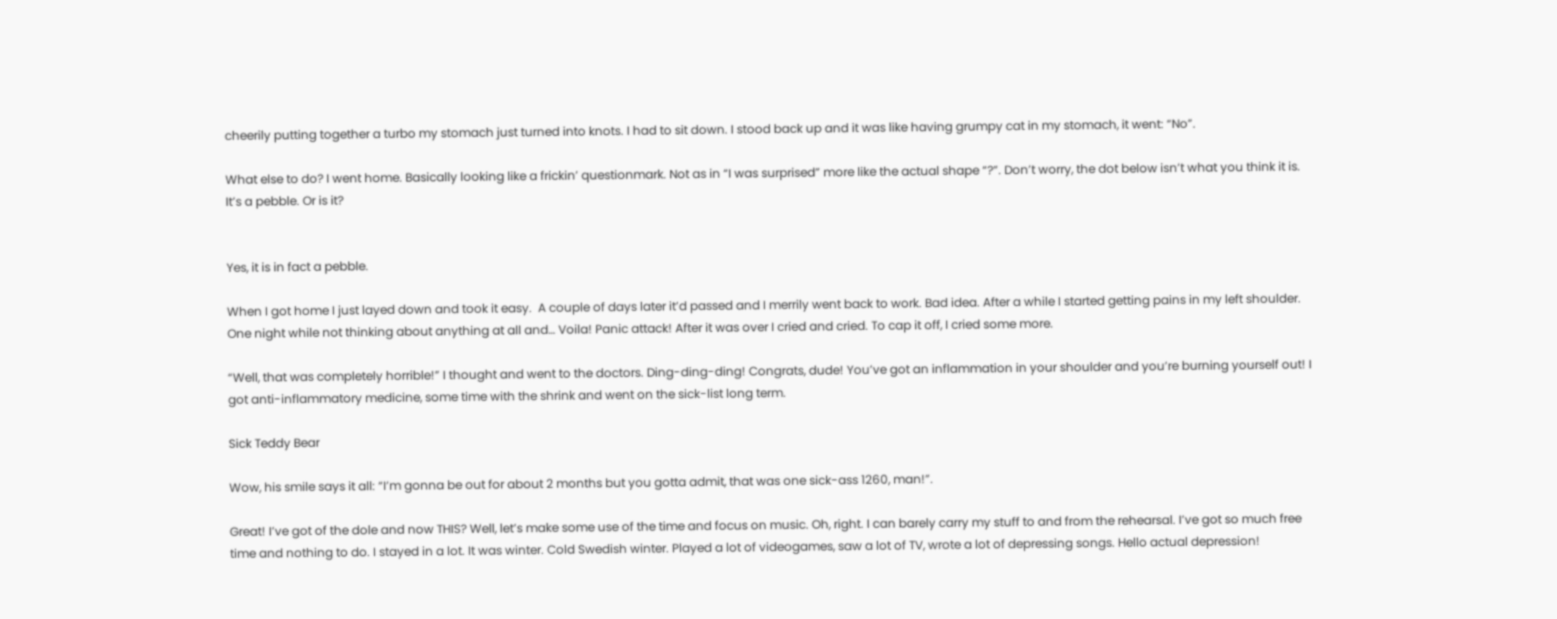cheerily putting together a turbo my stomach just turned into knots. I had to sit down. I stood back up and it was like having grumpy cat in my stomach, it went: “No”.

What else to do? I went home. Basically looking like a frickin’ questionmark. Not as in “I was surprised” more like the actual shape “?”. Don’t worry, the dot below isn’t what you think it is. It’s a pebble. Or is it?


Yes, it is in fact a pebble.

When I got home I just layed down and took it easy.  A couple of days later it’d passed and I merrily went back to work. Bad idea. After a while I started getting pains in my left shoulder. One night while not thinking about anything at all and… Voila! Panic attack! After it was over I cried and cried. To cap it off, I cried some more.

“Well, that was completely horrible!” I thought and went to the doctors. Ding-ding-ding! Congrats, dude! You’ve got an inflammation in your shoulder and you’re burning yourself out! I got anti-inflammatory medicine, some time with the shrink and went on the sick-list long term.

Sick Teddy Bear

Wow, his smile says it all: “I’m gonna be out for about 2 months but you gotta admit, that was one sick-ass 1260, man!”.

Great! I’ve got of the dole and now THIS? Well, let’s make some use of the time and focus on music. Oh, right. I can barely carry my stuff to and from the rehearsal. I’ve got so much free time and nothing to do. I stayed in a lot. It was winter. Cold Swedish winter. Played a lot of videogames, saw a lot of TV, wrote a lot of depressing songs. Hello actual depression!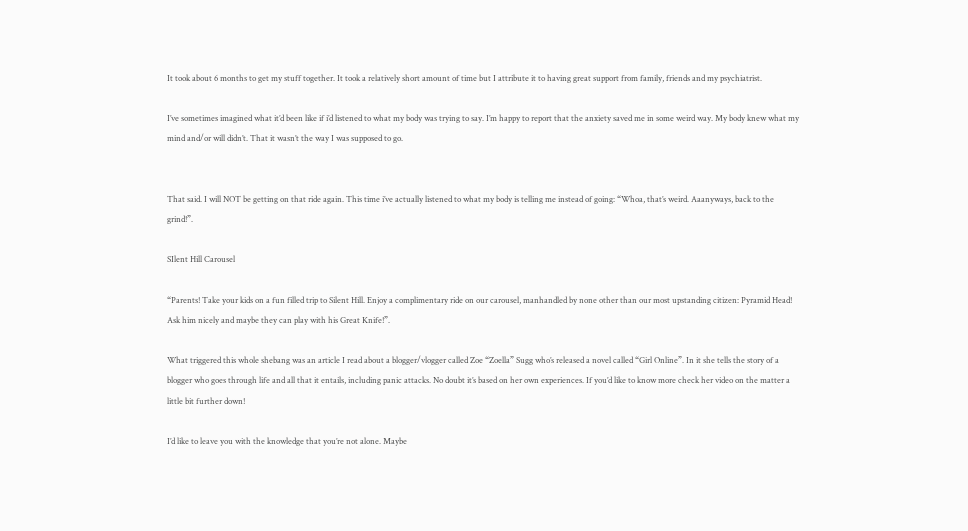It took about 6 months to get my stuff together. It took a relatively short amount of time but I attribute it to having great support from family, friends and my psychiatrist.

I’ve sometimes imagined what it’d been like if i’d listened to what my body was trying to say. I’m happy to report that the anxiety saved me in some weird way. My body knew what my mind and/or will didn’t. That it wasn’t the way I was supposed to go.


That said. I will NOT be getting on that ride again. This time i’ve actually listened to what my body is telling me instead of going: “Whoa, that’s weird. Aaanyways, back to the grind!”.

SIlent Hill Carousel

“Parents! Take your kids on a fun filled trip to Silent Hill. Enjoy a complimentary ride on our carousel, manhandled by none other than our most upstanding citizen: Pyramid Head! Ask him nicely and maybe they can play with his Great Knife!”.

What triggered this whole shebang was an article I read about a blogger/vlogger called Zoe “Zoella” Sugg who’s released a novel called “Girl Online”. In it she tells the story of a blogger who goes through life and all that it entails, including panic attacks. No doubt it’s based on her own experiences. If you’d like to know more check her video on the matter a little bit further down!

I’d like to leave you with the knowledge that you’re not alone. Maybe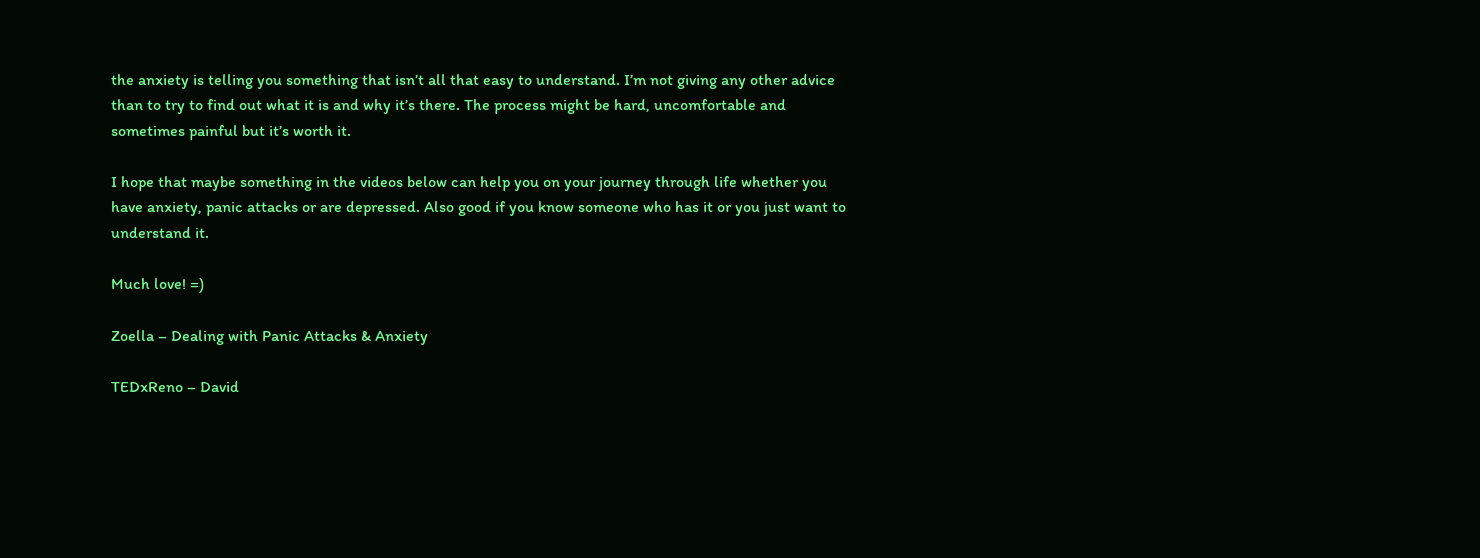the anxiety is telling you something that isn’t all that easy to understand. I’m not giving any other advice than to try to find out what it is and why it’s there. The process might be hard, uncomfortable and sometimes painful but it’s worth it.

I hope that maybe something in the videos below can help you on your journey through life whether you have anxiety, panic attacks or are depressed. Also good if you know someone who has it or you just want to understand it.

Much love! =)

Zoella – Dealing with Panic Attacks & Anxiety

TEDxReno – David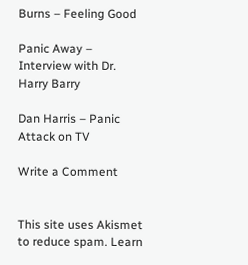Burns – Feeling Good

Panic Away – Interview with Dr. Harry Barry

Dan Harris – Panic Attack on TV

Write a Comment


This site uses Akismet to reduce spam. Learn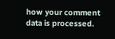how your comment data is processed.